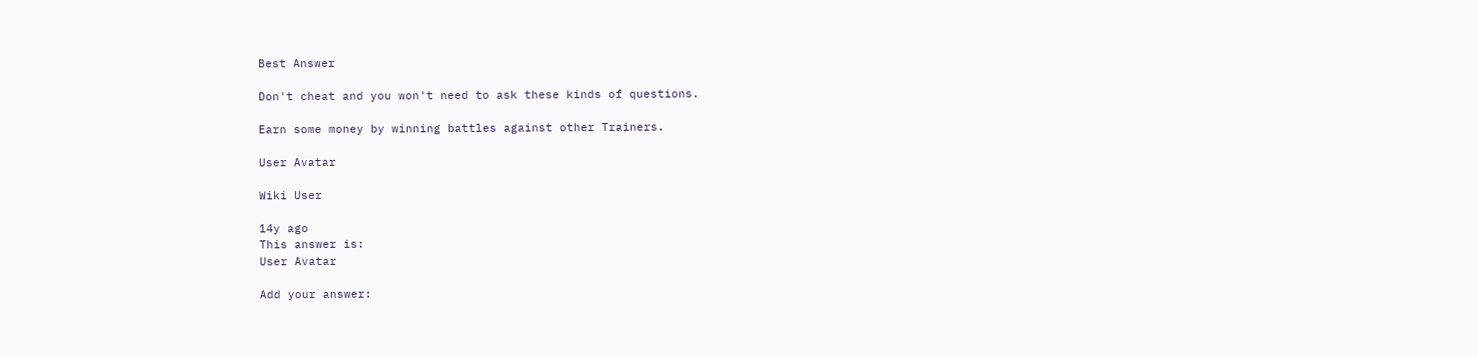Best Answer

Don't cheat and you won't need to ask these kinds of questions.

Earn some money by winning battles against other Trainers.

User Avatar

Wiki User

14y ago
This answer is:
User Avatar

Add your answer: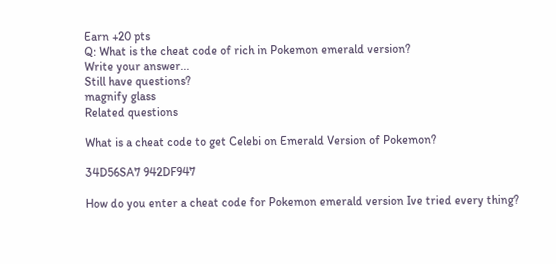Earn +20 pts
Q: What is the cheat code of rich in Pokemon emerald version?
Write your answer...
Still have questions?
magnify glass
Related questions

What is a cheat code to get Celebi on Emerald Version of Pokemon?

34D56SA7 942DF947

How do you enter a cheat code for Pokemon emerald version Ive tried every thing?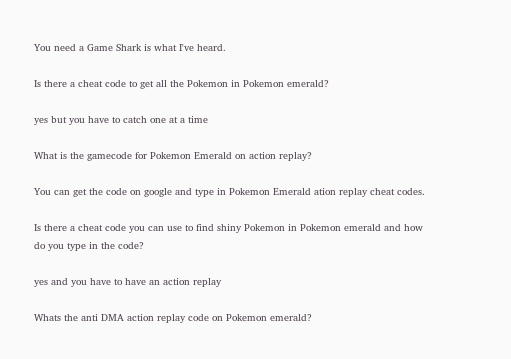You need a Game Shark is what I've heard.

Is there a cheat code to get all the Pokemon in Pokemon emerald?

yes but you have to catch one at a time

What is the gamecode for Pokemon Emerald on action replay?

You can get the code on google and type in Pokemon Emerald ation replay cheat codes.

Is there a cheat code you can use to find shiny Pokemon in Pokemon emerald and how do you type in the code?

yes and you have to have an action replay

Whats the anti DMA action replay code on Pokemon emerald?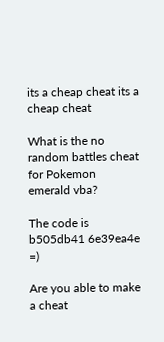its a cheap cheat its a cheap cheat

What is the no random battles cheat for Pokemon emerald vba?

The code is b505db41 6e39ea4e =)

Are you able to make a cheat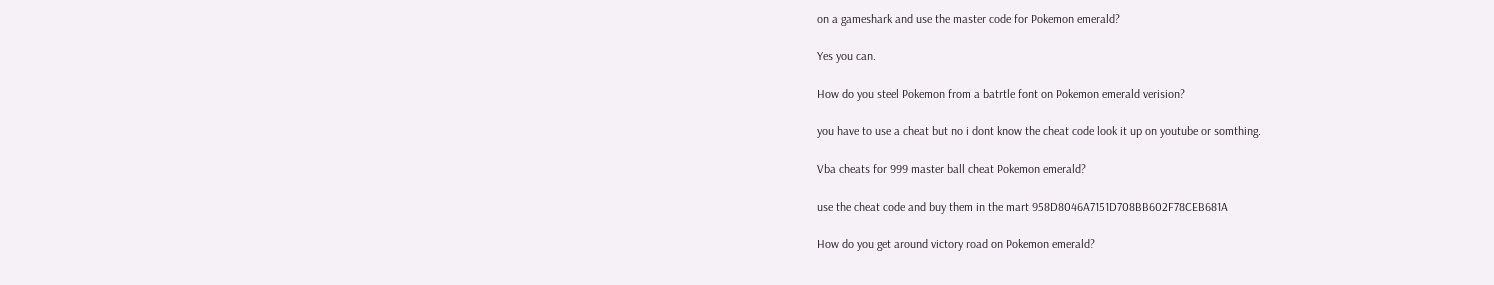on a gameshark and use the master code for Pokemon emerald?

Yes you can.

How do you steel Pokemon from a batrtle font on Pokemon emerald verision?

you have to use a cheat but no i dont know the cheat code look it up on youtube or somthing.

Vba cheats for 999 master ball cheat Pokemon emerald?

use the cheat code and buy them in the mart 958D8046A7151D708BB602F78CEB681A

How do you get around victory road on Pokemon emerald?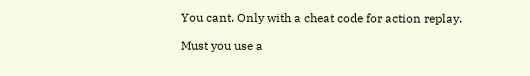You cant. Only with a cheat code for action replay.

Must you use a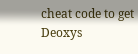cheat code to get Deoxys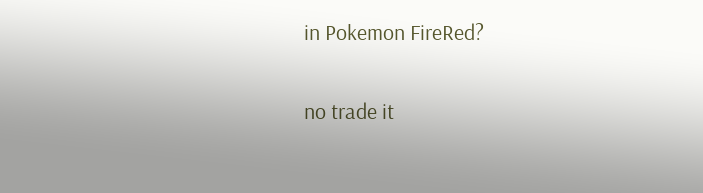in Pokemon FireRed?

no trade it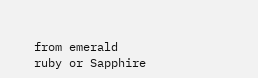from emerald ruby or Sapphire